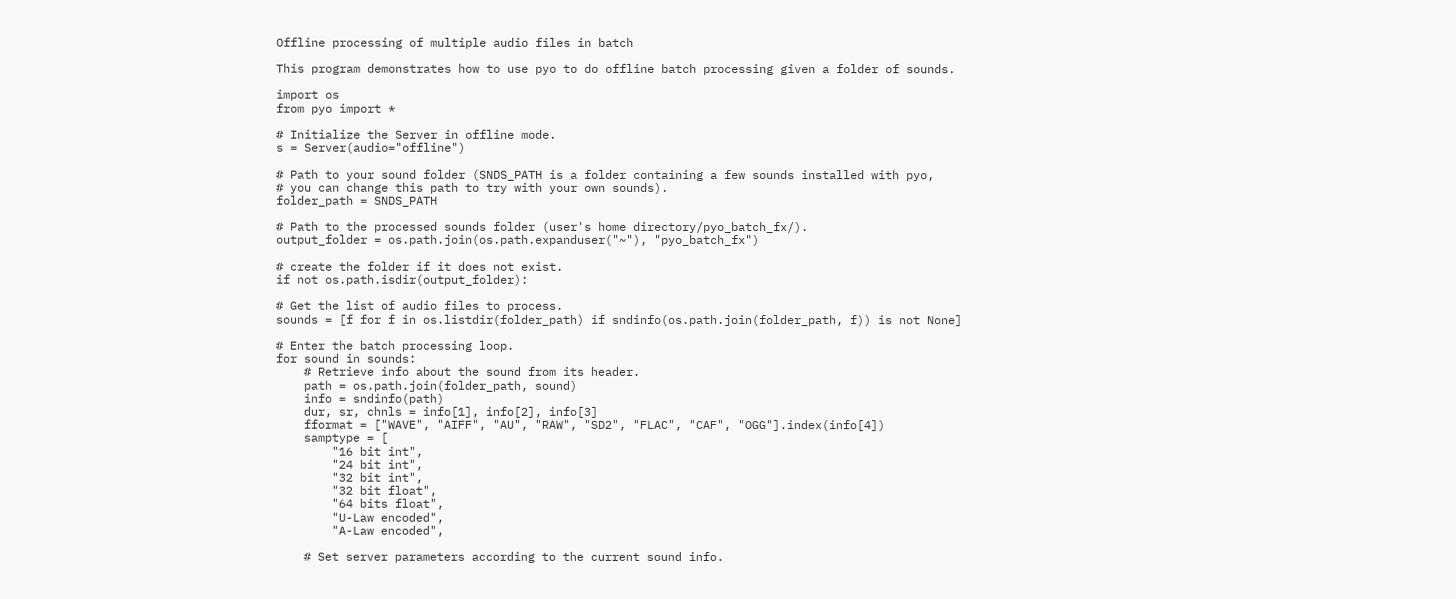Offline processing of multiple audio files in batch

This program demonstrates how to use pyo to do offline batch processing given a folder of sounds.

import os
from pyo import *

# Initialize the Server in offline mode.
s = Server(audio="offline")

# Path to your sound folder (SNDS_PATH is a folder containing a few sounds installed with pyo,
# you can change this path to try with your own sounds).
folder_path = SNDS_PATH

# Path to the processed sounds folder (user's home directory/pyo_batch_fx/).
output_folder = os.path.join(os.path.expanduser("~"), "pyo_batch_fx")

# create the folder if it does not exist.
if not os.path.isdir(output_folder):

# Get the list of audio files to process.
sounds = [f for f in os.listdir(folder_path) if sndinfo(os.path.join(folder_path, f)) is not None]

# Enter the batch processing loop.
for sound in sounds:
    # Retrieve info about the sound from its header.
    path = os.path.join(folder_path, sound)
    info = sndinfo(path)
    dur, sr, chnls = info[1], info[2], info[3]
    fformat = ["WAVE", "AIFF", "AU", "RAW", "SD2", "FLAC", "CAF", "OGG"].index(info[4])
    samptype = [
        "16 bit int",
        "24 bit int",
        "32 bit int",
        "32 bit float",
        "64 bits float",
        "U-Law encoded",
        "A-Law encoded",

    # Set server parameters according to the current sound info.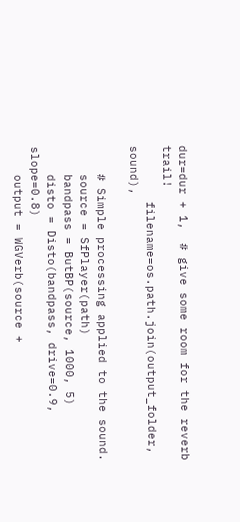dur=dur + 1,  # give some room for the reverb trail!
        filename=os.path.join(output_folder, sound),

    # Simple processing applied to the sound.
    source = SfPlayer(path)
    bandpass = ButBP(source, 1000, 5)
    disto = Disto(bandpass, drive=0.9, slope=0.8)
    output = WGVerb(source +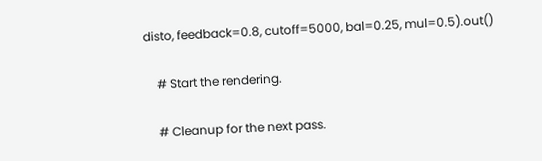disto, feedback=0.8, cutoff=5000, bal=0.25, mul=0.5).out()

    # Start the rendering.

    # Cleanup for the next pass.